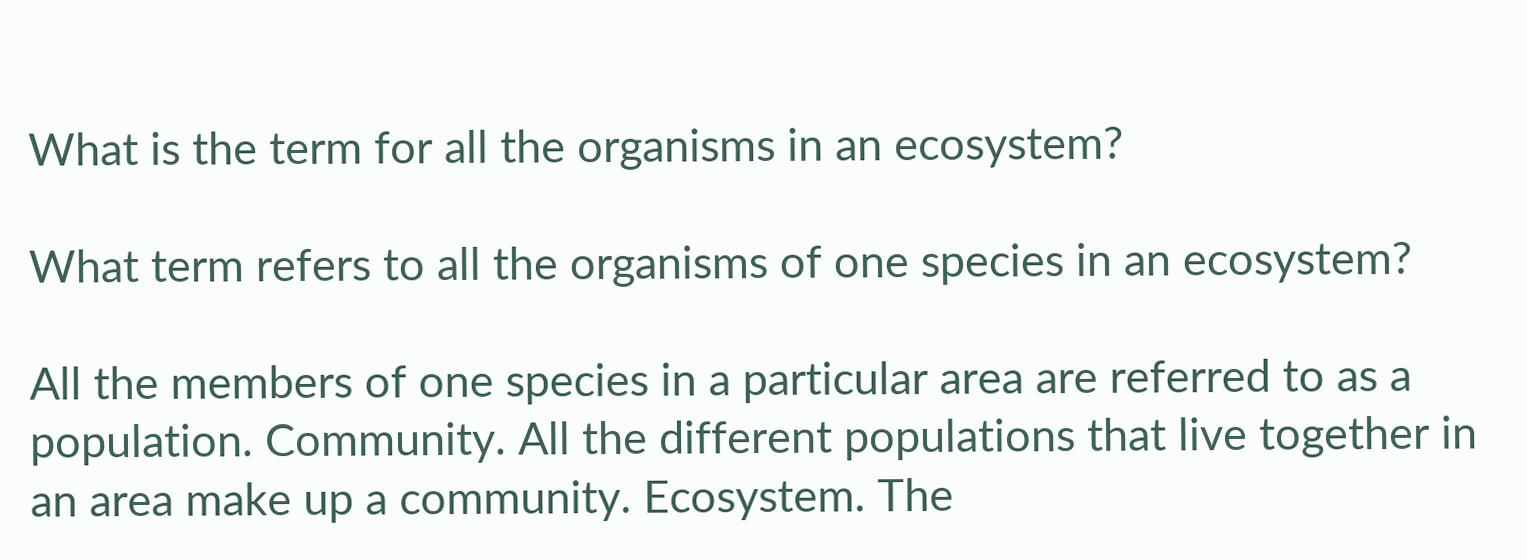What is the term for all the organisms in an ecosystem?

What term refers to all the organisms of one species in an ecosystem?

All the members of one species in a particular area are referred to as a population. Community. All the different populations that live together in an area make up a community. Ecosystem. The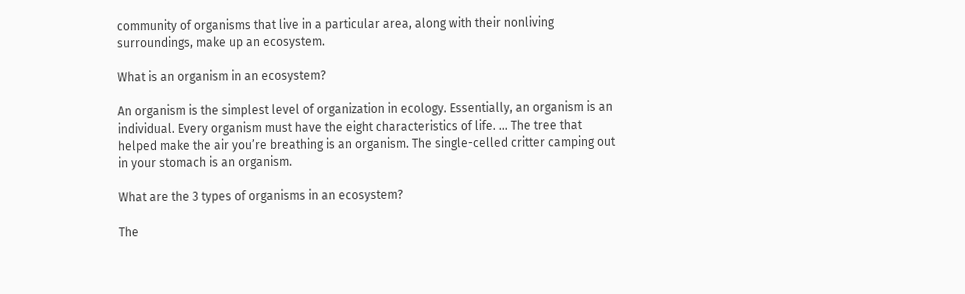community of organisms that live in a particular area, along with their nonliving surroundings, make up an ecosystem.

What is an organism in an ecosystem?

An organism is the simplest level of organization in ecology. Essentially, an organism is an individual. Every organism must have the eight characteristics of life. … The tree that helped make the air you’re breathing is an organism. The single-celled critter camping out in your stomach is an organism.

What are the 3 types of organisms in an ecosystem?

The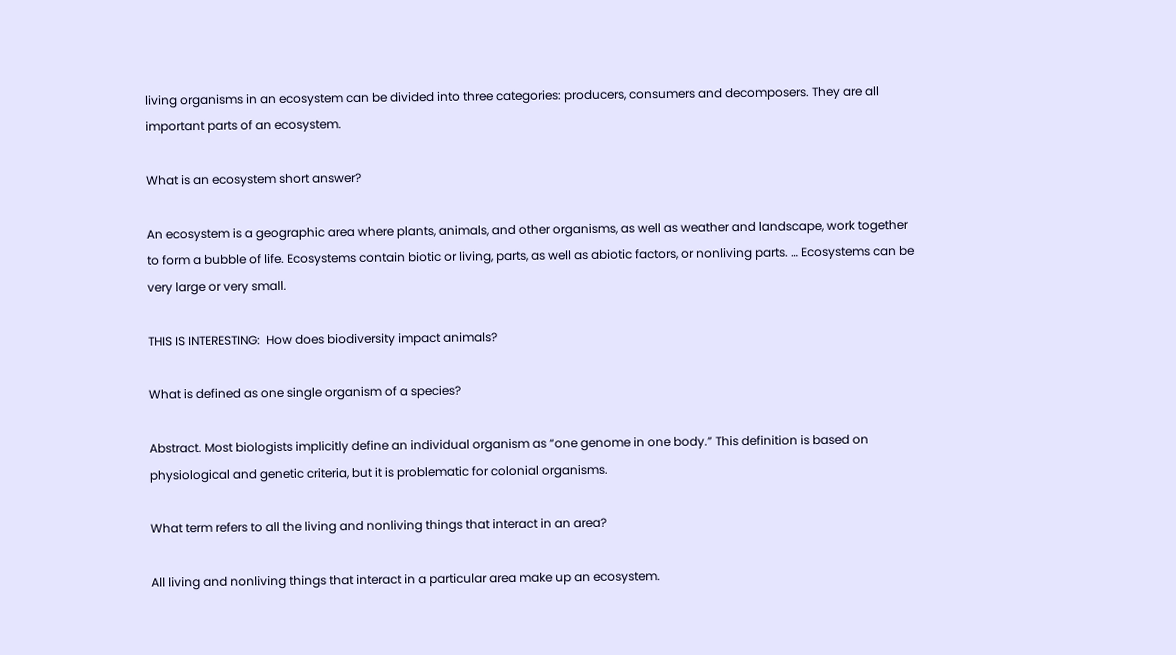living organisms in an ecosystem can be divided into three categories: producers, consumers and decomposers. They are all important parts of an ecosystem.

What is an ecosystem short answer?

An ecosystem is a geographic area where plants, animals, and other organisms, as well as weather and landscape, work together to form a bubble of life. Ecosystems contain biotic or living, parts, as well as abiotic factors, or nonliving parts. … Ecosystems can be very large or very small.

THIS IS INTERESTING:  How does biodiversity impact animals?

What is defined as one single organism of a species?

Abstract. Most biologists implicitly define an individual organism as “one genome in one body.” This definition is based on physiological and genetic criteria, but it is problematic for colonial organisms.

What term refers to all the living and nonliving things that interact in an area?

All living and nonliving things that interact in a particular area make up an ecosystem.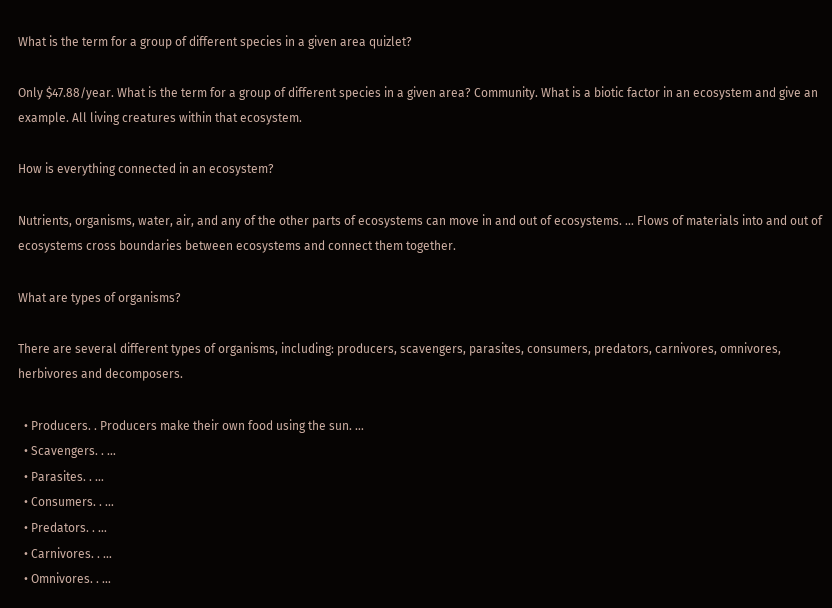What is the term for a group of different species in a given area quizlet?

Only $47.88/year. What is the term for a group of different species in a given area? Community. What is a biotic factor in an ecosystem and give an example. All living creatures within that ecosystem.

How is everything connected in an ecosystem?

Nutrients, organisms, water, air, and any of the other parts of ecosystems can move in and out of ecosystems. … Flows of materials into and out of ecosystems cross boundaries between ecosystems and connect them together.

What are types of organisms?

There are several different types of organisms, including: producers, scavengers, parasites, consumers, predators, carnivores, omnivores, herbivores and decomposers.

  • Producers. . Producers make their own food using the sun. …
  • Scavengers. . …
  • Parasites. . …
  • Consumers. . …
  • Predators. . …
  • Carnivores. . …
  • Omnivores. . …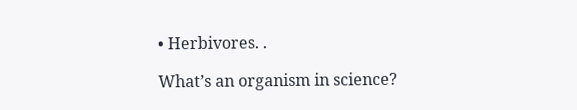• Herbivores. .

What’s an organism in science?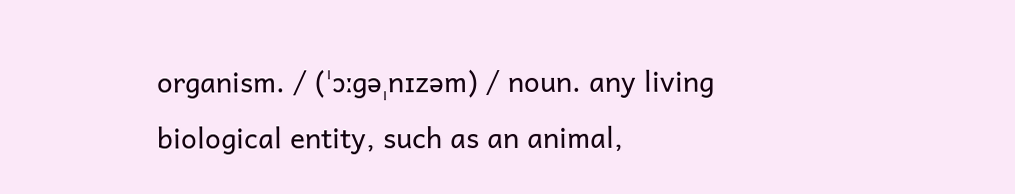organism. / (ˈɔːɡəˌnɪzəm) / noun. any living biological entity, such as an animal,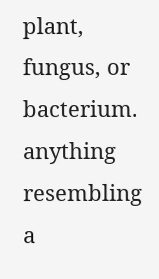plant, fungus, or bacterium. anything resembling a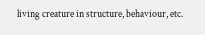living creature in structure, behaviour, etc.